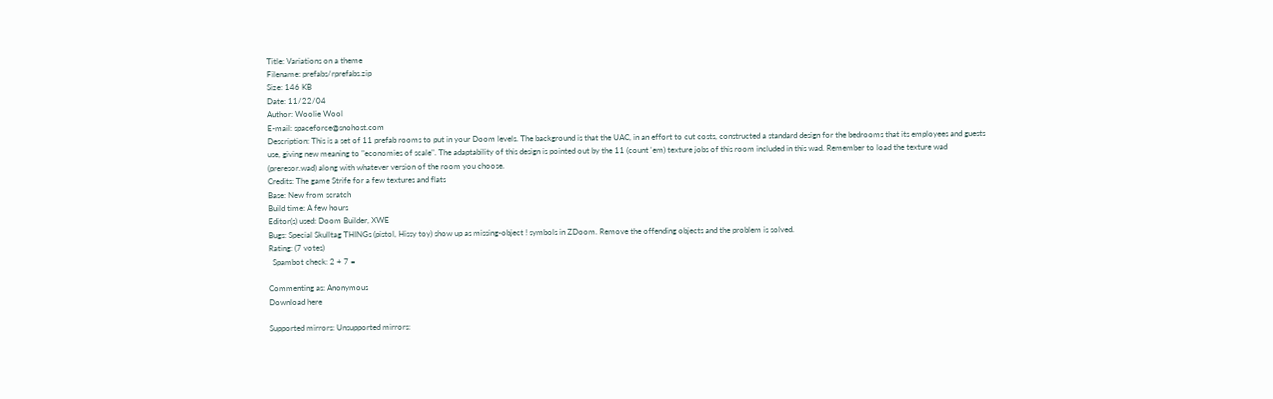Title: Variations on a theme
Filename: prefabs/rprefabs.zip
Size: 146 KB
Date: 11/22/04
Author: Woolie Wool
E-mail: spaceforce@snohost.com
Description: This is a set of 11 prefab rooms to put in your Doom levels. The background is that the UAC, in an effort to cut costs, constructed a standard design for the bedrooms that its employees and guests use, giving new meaning to "economies of scale". The adaptability of this design is pointed out by the 11 (count 'em) texture jobs of this room included in this wad. Remember to load the texture wad (preresor.wad) along with whatever version of the room you choose.
Credits: The game Strife for a few textures and flats
Base: New from scratch
Build time: A few hours
Editor(s) used: Doom Builder, XWE
Bugs: Special Skulltag THINGs (pistol, Hissy toy) show up as missing-object ! symbols in ZDoom. Remove the offending objects and the problem is solved.
Rating: (7 votes)
  Spambot check: 2 + 7 =

Commenting as: Anonymous
Download here

Supported mirrors: Unsupported mirrors: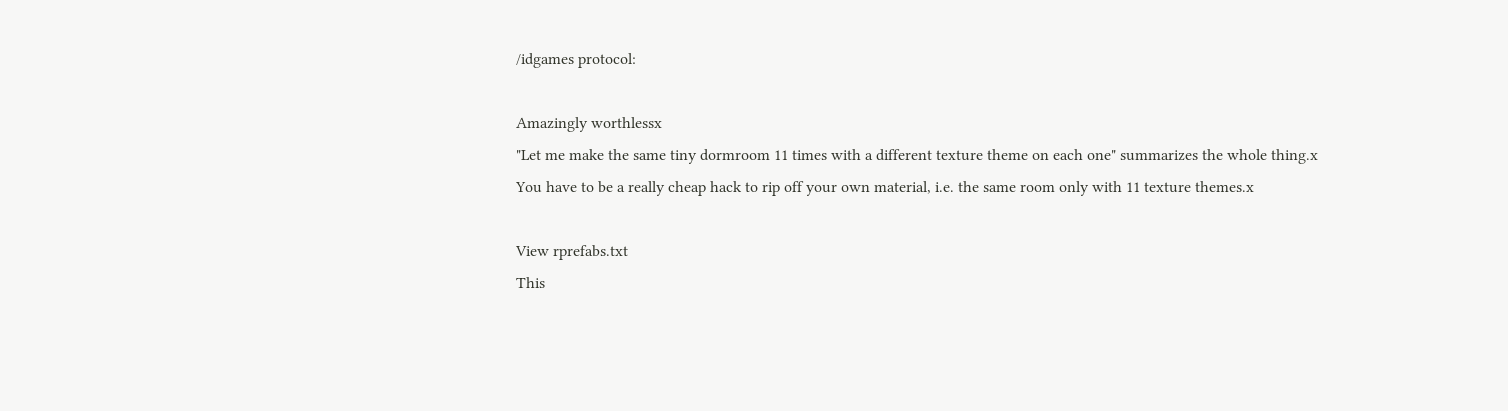/idgames protocol:

Amazingly worthlessx
"Let me make the same tiny dormroom 11 times with a different texture theme on each one" summarizes the whole thing.x
You have to be a really cheap hack to rip off your own material, i.e. the same room only with 11 texture themes.x

View rprefabs.txt
This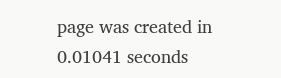page was created in 0.01041 seconds